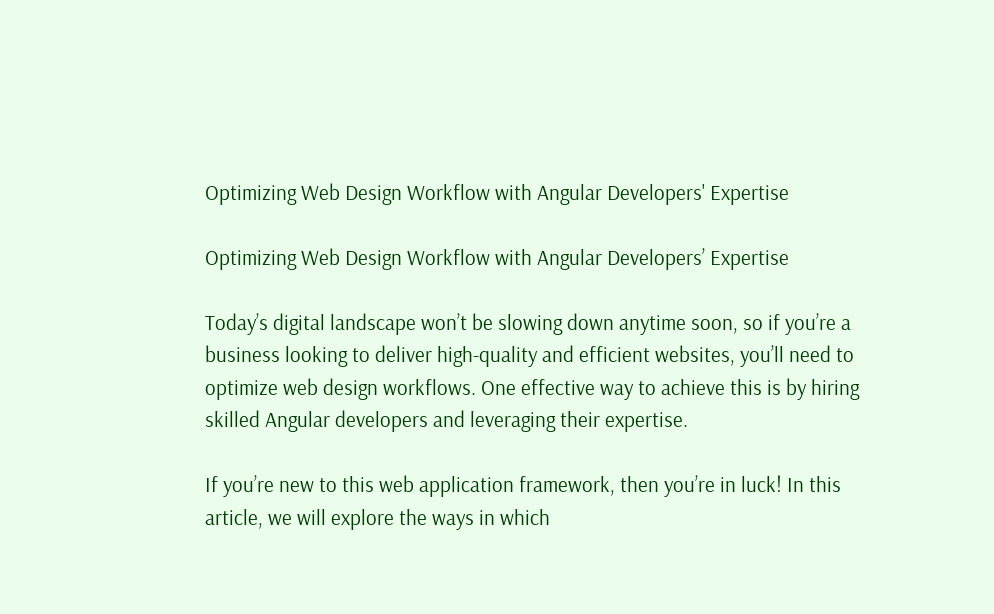Optimizing Web Design Workflow with Angular Developers' Expertise

Optimizing Web Design Workflow with Angular Developers’ Expertise

Today’s digital landscape won’t be slowing down anytime soon, so if you’re a business looking to deliver high-quality and efficient websites, you’ll need to optimize web design workflows. One effective way to achieve this is by hiring skilled Angular developers and leveraging their expertise.

If you’re new to this web application framework, then you’re in luck! In this article, we will explore the ways in which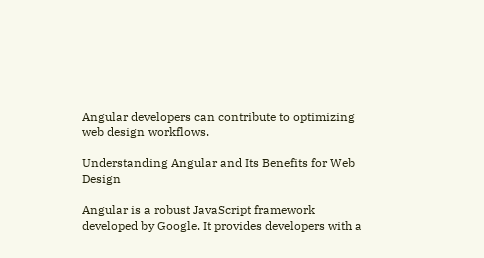Angular developers can contribute to optimizing web design workflows.

Understanding Angular and Its Benefits for Web Design

Angular is a robust JavaScript framework developed by Google. It provides developers with a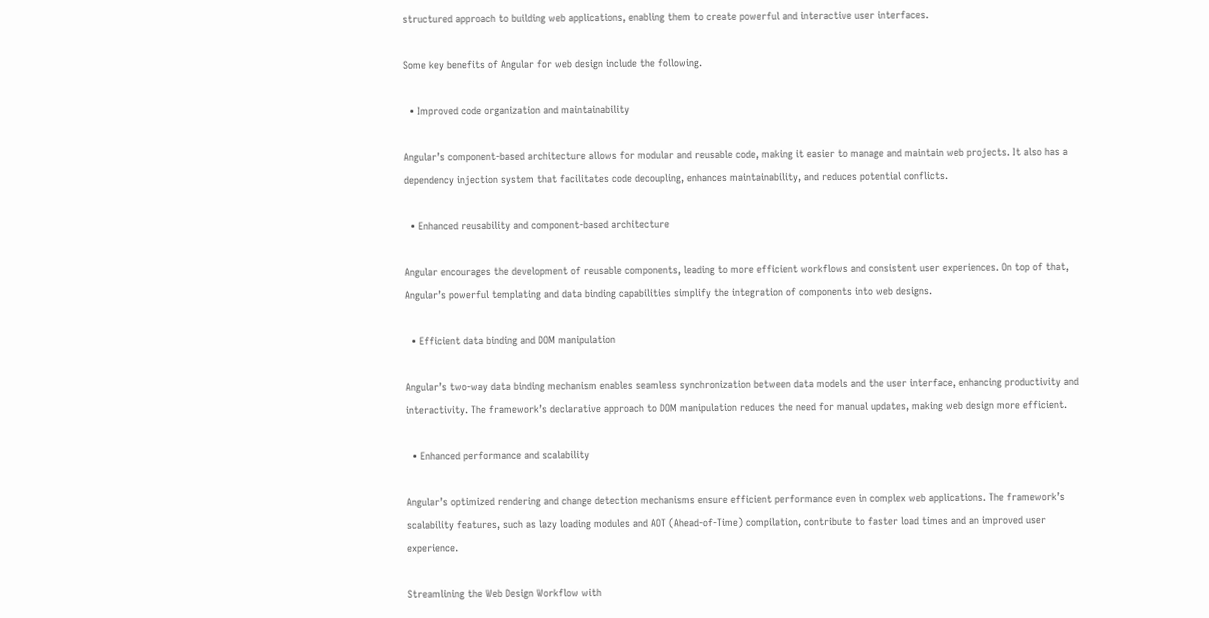structured approach to building web applications, enabling them to create powerful and interactive user interfaces.

Some key benefits of Angular for web design include the following.

  • Improved code organization and maintainability

Angular’s component-based architecture allows for modular and reusable code, making it easier to manage and maintain web projects. It also has a dependency injection system that facilitates code decoupling, enhances maintainability, and reduces potential conflicts.

  • Enhanced reusability and component-based architecture

Angular encourages the development of reusable components, leading to more efficient workflows and consistent user experiences. On top of that, Angular’s powerful templating and data binding capabilities simplify the integration of components into web designs.

  • Efficient data binding and DOM manipulation

Angular’s two-way data binding mechanism enables seamless synchronization between data models and the user interface, enhancing productivity and interactivity. The framework’s declarative approach to DOM manipulation reduces the need for manual updates, making web design more efficient.

  • Enhanced performance and scalability

Angular’s optimized rendering and change detection mechanisms ensure efficient performance even in complex web applications. The framework’s scalability features, such as lazy loading modules and AOT (Ahead-of-Time) compilation, contribute to faster load times and an improved user experience.

Streamlining the Web Design Workflow with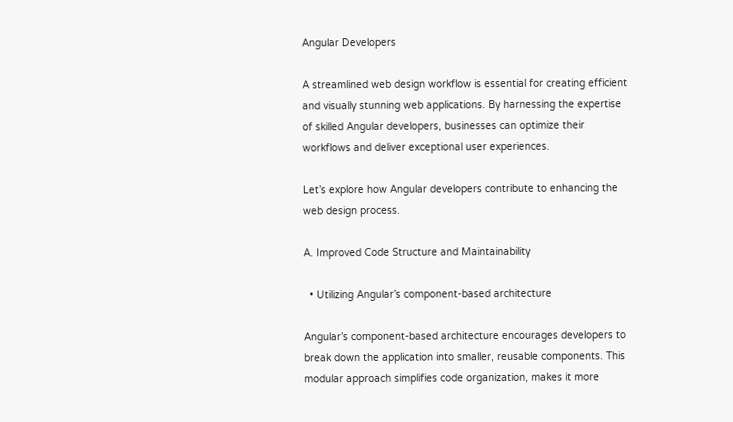Angular Developers

A streamlined web design workflow is essential for creating efficient and visually stunning web applications. By harnessing the expertise of skilled Angular developers, businesses can optimize their workflows and deliver exceptional user experiences.

Let’s explore how Angular developers contribute to enhancing the web design process.

A. Improved Code Structure and Maintainability

  • Utilizing Angular’s component-based architecture

Angular’s component-based architecture encourages developers to break down the application into smaller, reusable components. This modular approach simplifies code organization, makes it more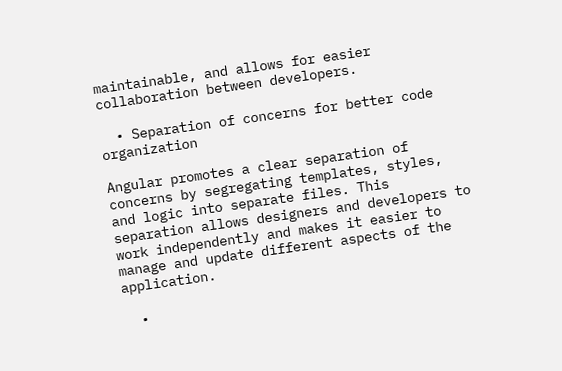maintainable, and allows for easier collaboration between developers.

  • Separation of concerns for better code organization

Angular promotes a clear separation of concerns by segregating templates, styles, and logic into separate files. This separation allows designers and developers to work independently and makes it easier to manage and update different aspects of the application.

  •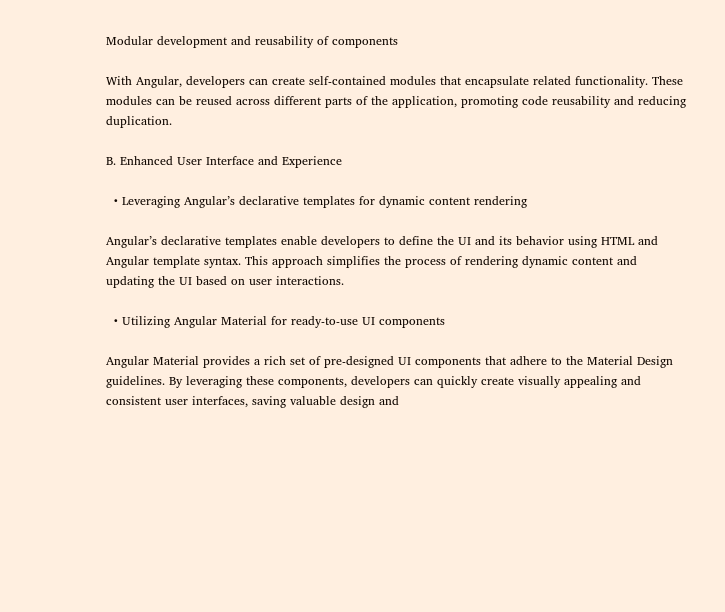Modular development and reusability of components

With Angular, developers can create self-contained modules that encapsulate related functionality. These modules can be reused across different parts of the application, promoting code reusability and reducing duplication.

B. Enhanced User Interface and Experience

  • Leveraging Angular’s declarative templates for dynamic content rendering

Angular’s declarative templates enable developers to define the UI and its behavior using HTML and Angular template syntax. This approach simplifies the process of rendering dynamic content and updating the UI based on user interactions.

  • Utilizing Angular Material for ready-to-use UI components

Angular Material provides a rich set of pre-designed UI components that adhere to the Material Design guidelines. By leveraging these components, developers can quickly create visually appealing and consistent user interfaces, saving valuable design and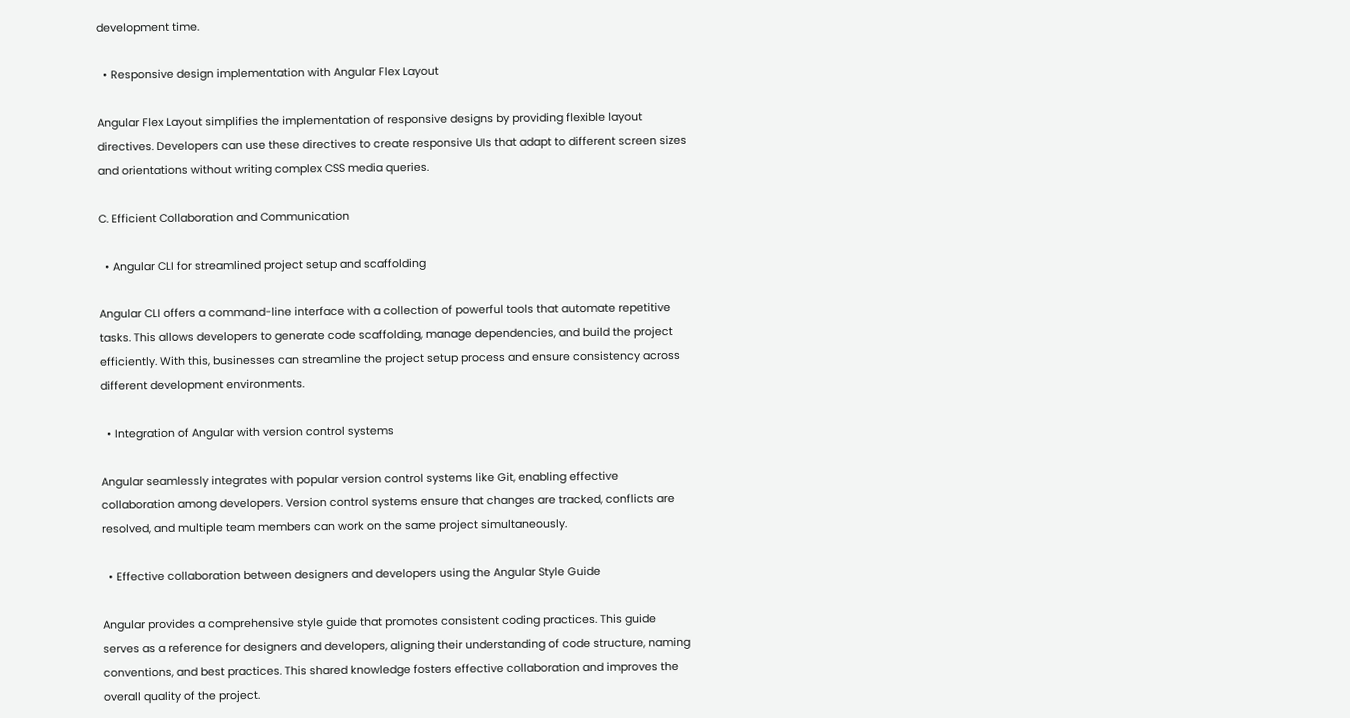development time.

  • Responsive design implementation with Angular Flex Layout

Angular Flex Layout simplifies the implementation of responsive designs by providing flexible layout directives. Developers can use these directives to create responsive UIs that adapt to different screen sizes and orientations without writing complex CSS media queries.

C. Efficient Collaboration and Communication

  • Angular CLI for streamlined project setup and scaffolding

Angular CLI offers a command-line interface with a collection of powerful tools that automate repetitive tasks. This allows developers to generate code scaffolding, manage dependencies, and build the project efficiently. With this, businesses can streamline the project setup process and ensure consistency across different development environments.

  • Integration of Angular with version control systems

Angular seamlessly integrates with popular version control systems like Git, enabling effective collaboration among developers. Version control systems ensure that changes are tracked, conflicts are resolved, and multiple team members can work on the same project simultaneously.

  • Effective collaboration between designers and developers using the Angular Style Guide

Angular provides a comprehensive style guide that promotes consistent coding practices. This guide serves as a reference for designers and developers, aligning their understanding of code structure, naming conventions, and best practices. This shared knowledge fosters effective collaboration and improves the overall quality of the project.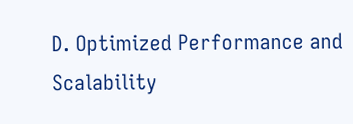D. Optimized Performance and Scalability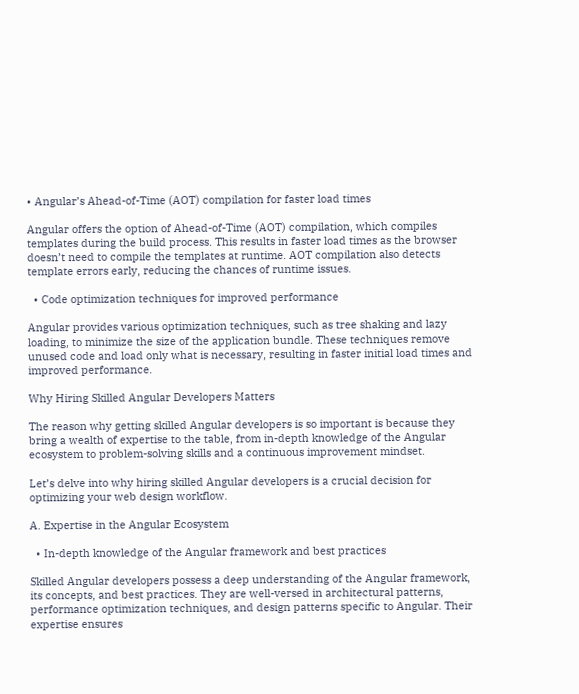• Angular’s Ahead-of-Time (AOT) compilation for faster load times

Angular offers the option of Ahead-of-Time (AOT) compilation, which compiles templates during the build process. This results in faster load times as the browser doesn’t need to compile the templates at runtime. AOT compilation also detects template errors early, reducing the chances of runtime issues.

  • Code optimization techniques for improved performance

Angular provides various optimization techniques, such as tree shaking and lazy loading, to minimize the size of the application bundle. These techniques remove unused code and load only what is necessary, resulting in faster initial load times and improved performance.

Why Hiring Skilled Angular Developers Matters

The reason why getting skilled Angular developers is so important is because they bring a wealth of expertise to the table, from in-depth knowledge of the Angular ecosystem to problem-solving skills and a continuous improvement mindset.

Let’s delve into why hiring skilled Angular developers is a crucial decision for optimizing your web design workflow.

A. Expertise in the Angular Ecosystem

  • In-depth knowledge of the Angular framework and best practices

Skilled Angular developers possess a deep understanding of the Angular framework, its concepts, and best practices. They are well-versed in architectural patterns, performance optimization techniques, and design patterns specific to Angular. Their expertise ensures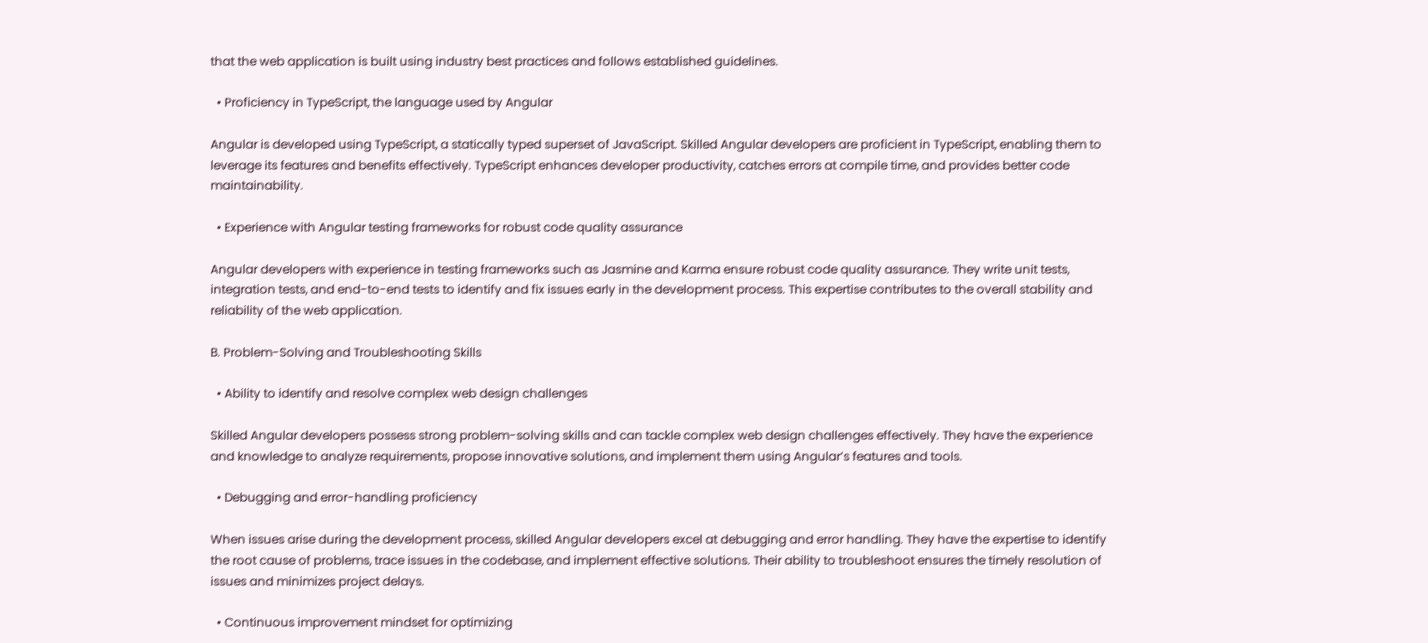that the web application is built using industry best practices and follows established guidelines.

  • Proficiency in TypeScript, the language used by Angular

Angular is developed using TypeScript, a statically typed superset of JavaScript. Skilled Angular developers are proficient in TypeScript, enabling them to leverage its features and benefits effectively. TypeScript enhances developer productivity, catches errors at compile time, and provides better code maintainability.

  • Experience with Angular testing frameworks for robust code quality assurance

Angular developers with experience in testing frameworks such as Jasmine and Karma ensure robust code quality assurance. They write unit tests, integration tests, and end-to-end tests to identify and fix issues early in the development process. This expertise contributes to the overall stability and reliability of the web application.

B. Problem-Solving and Troubleshooting Skills

  • Ability to identify and resolve complex web design challenges

Skilled Angular developers possess strong problem-solving skills and can tackle complex web design challenges effectively. They have the experience and knowledge to analyze requirements, propose innovative solutions, and implement them using Angular’s features and tools.

  • Debugging and error-handling proficiency

When issues arise during the development process, skilled Angular developers excel at debugging and error handling. They have the expertise to identify the root cause of problems, trace issues in the codebase, and implement effective solutions. Their ability to troubleshoot ensures the timely resolution of issues and minimizes project delays.

  • Continuous improvement mindset for optimizing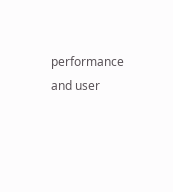performance and user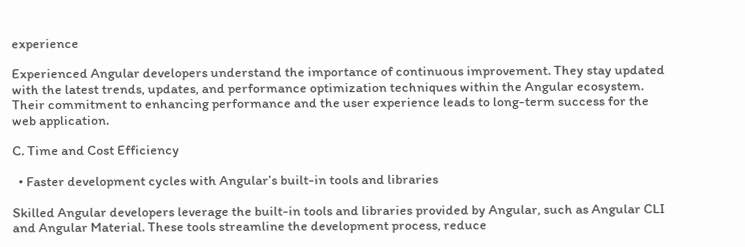experience

Experienced Angular developers understand the importance of continuous improvement. They stay updated with the latest trends, updates, and performance optimization techniques within the Angular ecosystem. Their commitment to enhancing performance and the user experience leads to long-term success for the web application.

C. Time and Cost Efficiency

  • Faster development cycles with Angular’s built-in tools and libraries

Skilled Angular developers leverage the built-in tools and libraries provided by Angular, such as Angular CLI and Angular Material. These tools streamline the development process, reduce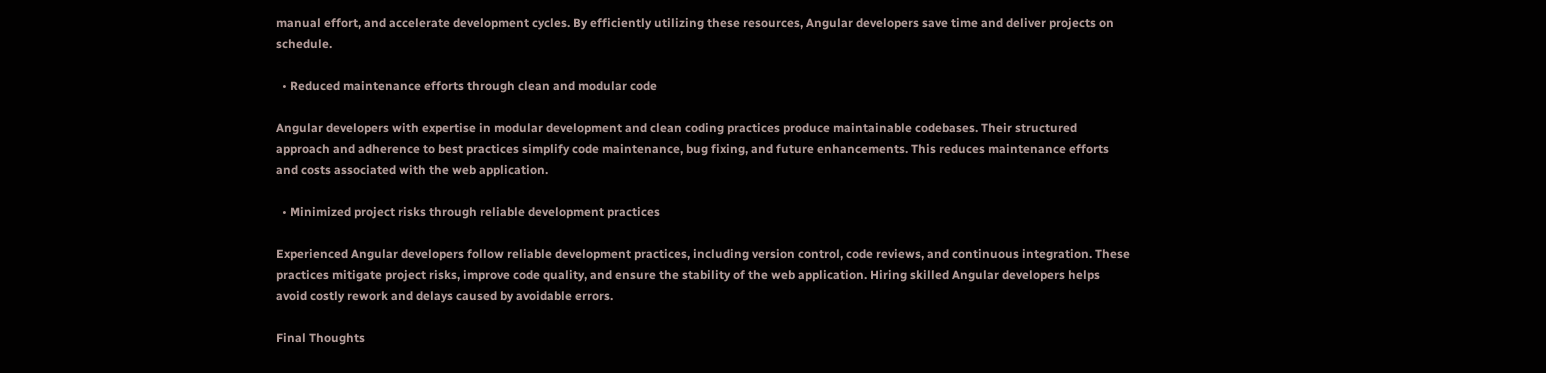manual effort, and accelerate development cycles. By efficiently utilizing these resources, Angular developers save time and deliver projects on schedule.

  • Reduced maintenance efforts through clean and modular code

Angular developers with expertise in modular development and clean coding practices produce maintainable codebases. Their structured approach and adherence to best practices simplify code maintenance, bug fixing, and future enhancements. This reduces maintenance efforts and costs associated with the web application.

  • Minimized project risks through reliable development practices

Experienced Angular developers follow reliable development practices, including version control, code reviews, and continuous integration. These practices mitigate project risks, improve code quality, and ensure the stability of the web application. Hiring skilled Angular developers helps avoid costly rework and delays caused by avoidable errors.

Final Thoughts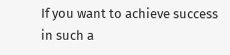If you want to achieve success in such a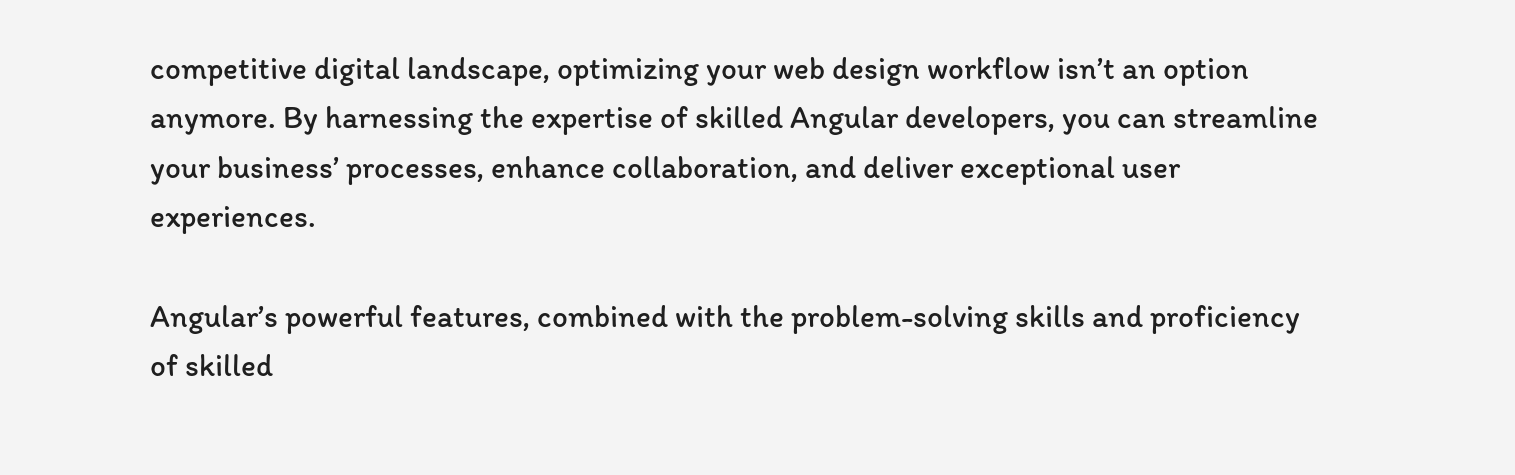competitive digital landscape, optimizing your web design workflow isn’t an option anymore. By harnessing the expertise of skilled Angular developers, you can streamline your business’ processes, enhance collaboration, and deliver exceptional user experiences.

Angular’s powerful features, combined with the problem-solving skills and proficiency of skilled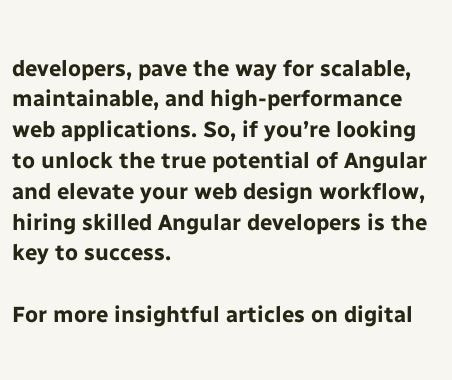developers, pave the way for scalable, maintainable, and high-performance web applications. So, if you’re looking to unlock the true potential of Angular and elevate your web design workflow, hiring skilled Angular developers is the key to success.

For more insightful articles on digital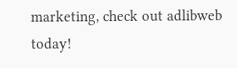marketing, check out adlibweb today!